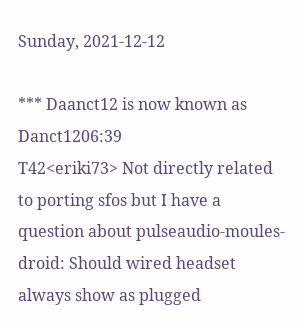Sunday, 2021-12-12

*** Daanct12 is now known as Danct1206:39
T42<eriki73> Not directly related to porting sfos but I have a question about pulseaudio-moules-droid: Should wired headset always show as plugged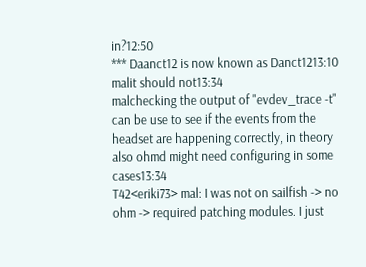in?12:50
*** Daanct12 is now known as Danct1213:10
malit should not13:34
malchecking the output of "evdev_trace -t" can be use to see if the events from the headset are happening correctly, in theory also ohmd might need configuring in some cases13:34
T42<eriki73> mal: I was not on sailfish -> no ohm -> required patching modules. I just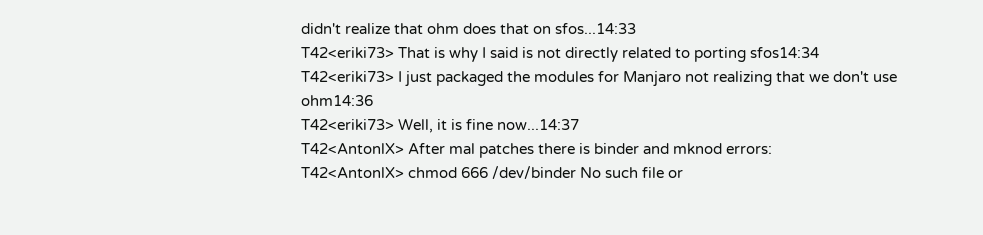didn't realize that ohm does that on sfos...14:33
T42<eriki73> That is why I said is not directly related to porting sfos14:34
T42<eriki73> I just packaged the modules for Manjaro not realizing that we don't use ohm14:36
T42<eriki73> Well, it is fine now...14:37
T42<AntonlX> After mal patches there is binder and mknod errors:
T42<AntonlX> chmod 666 /dev/binder No such file or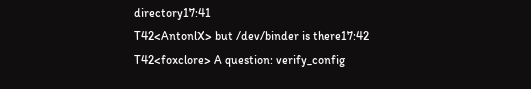directory17:41
T42<AntonlX> but /dev/binder is there17:42
T42<foxclore> A question: verify_config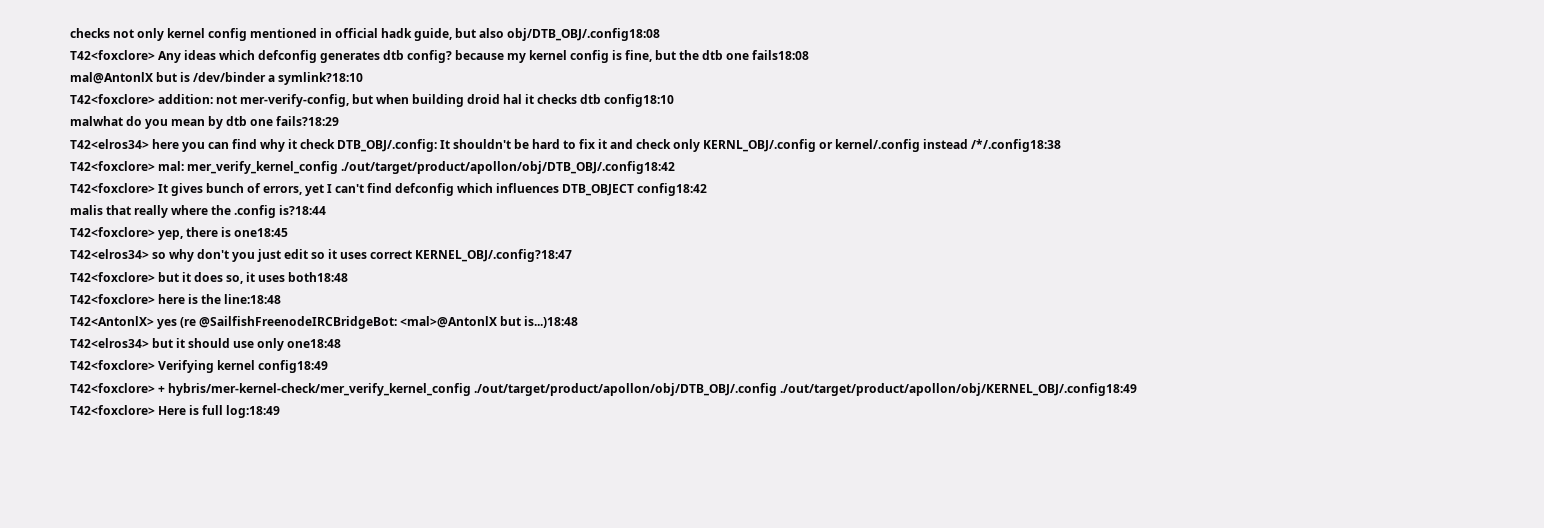checks not only kernel config mentioned in official hadk guide, but also obj/DTB_OBJ/.config18:08
T42<foxclore> Any ideas which defconfig generates dtb config? because my kernel config is fine, but the dtb one fails18:08
mal@AntonlX but is /dev/binder a symlink?18:10
T42<foxclore> addition: not mer-verify-config, but when building droid hal it checks dtb config18:10
malwhat do you mean by dtb one fails?18:29
T42<elros34> here you can find why it check DTB_OBJ/.config: It shouldn't be hard to fix it and check only KERNL_OBJ/.config or kernel/.config instead /*/.config18:38
T42<foxclore> mal: mer_verify_kernel_config ./out/target/product/apollon/obj/DTB_OBJ/.config18:42
T42<foxclore> It gives bunch of errors, yet I can't find defconfig which influences DTB_OBJECT config18:42
malis that really where the .config is?18:44
T42<foxclore> yep, there is one18:45
T42<elros34> so why don't you just edit so it uses correct KERNEL_OBJ/.config?18:47
T42<foxclore> but it does so, it uses both18:48
T42<foxclore> here is the line:18:48
T42<AntonlX> yes (re @SailfishFreenodeIRCBridgeBot: <mal>@AntonlX but is...)18:48
T42<elros34> but it should use only one18:48
T42<foxclore> Verifying kernel config18:49
T42<foxclore> + hybris/mer-kernel-check/mer_verify_kernel_config ./out/target/product/apollon/obj/DTB_OBJ/.config ./out/target/product/apollon/obj/KERNEL_OBJ/.config18:49
T42<foxclore> Here is full log:18:49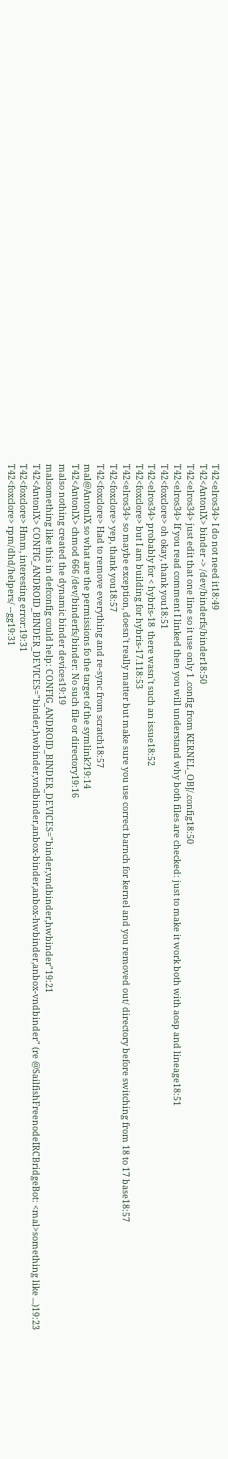T42<elros34> I do not need it18:49
T42<AntonlX> binder -> /dev/binderfs/binder18:50
T42<elros34> just edit that one line so it use only 1 .config from KERNEL_OBJ/.config18:50
T42<elros34> If you read comment I linked then you will understand why both files are checked: just to make it work both with aosp and lineage18:51
T42<foxclore> oh okay, thank you18:51
T42<elros34> probably for < hybris-18  there wasn't such an issue18:52
T42<foxclore> but I am building for hybris-17.118:53
T42<elros34> so maybe exception, doesn't really matter but make sure you use correct barnch for kernel and you removed out/ directory before switching from 18 to 17 base18:57
T42<foxclore> yep, thank you18:57
T42<foxclore> Had to remove everything and re-sync from scratch18:57
mal@AntonlX so what are the permissions fo the target of the symlink?19:14
T42<AntonlX> chmod 666 /dev/binderfs/binder: No such file or directory19:16
malso nothing created the dynamic binder devices19:19
malsomething like this in defconfig could help: CONFIG_ANDROID_BINDER_DEVICES="binder,vndbinder,hwbinder"19:21
T42<AntonlX> CONFIG_ANDROID_BINDER_DEVICES="binder,hwbinder,vndbinder,anbox-binder,anbox-hwbinder,anbox-vndbinder" (re @SailfishFreenodeIRCBridgeBot: <mal>something like ...)19:23
T42<foxclore> Hmm, interesting error:19:31
T42<foxclore> rpm/dhd/helpers/ --gg19:31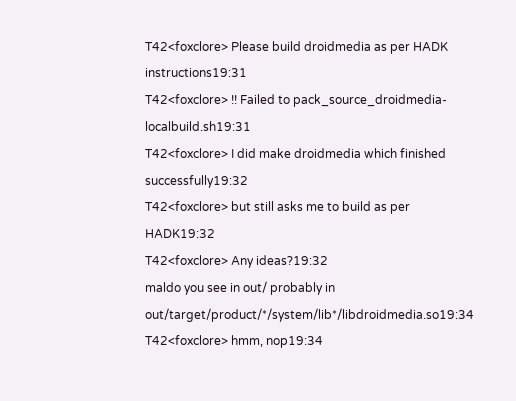T42<foxclore> Please build droidmedia as per HADK instructions19:31
T42<foxclore> !! Failed to pack_source_droidmedia-localbuild.sh19:31
T42<foxclore> I did make droidmedia which finished successfully19:32
T42<foxclore> but still asks me to build as per HADK19:32
T42<foxclore> Any ideas?19:32
maldo you see in out/ probably in out/target/product/*/system/lib*/libdroidmedia.so19:34
T42<foxclore> hmm, nop19:34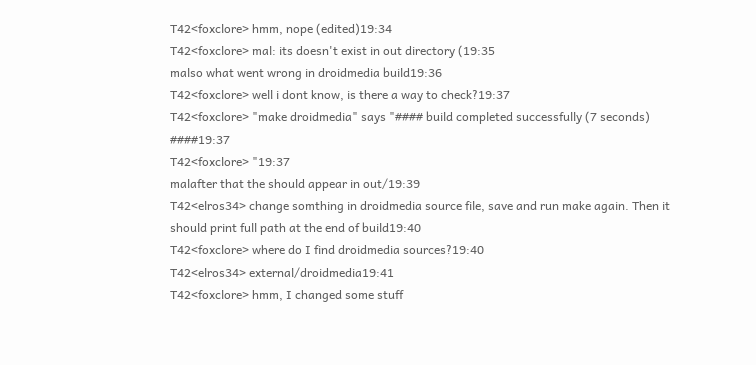T42<foxclore> hmm, nope (edited)19:34
T42<foxclore> mal: its doesn't exist in out directory (19:35
malso what went wrong in droidmedia build19:36
T42<foxclore> well i dont know, is there a way to check?19:37
T42<foxclore> "make droidmedia" says "#### build completed successfully (7 seconds) ####19:37
T42<foxclore> "19:37
malafter that the should appear in out/19:39
T42<elros34> change somthing in droidmedia source file, save and run make again. Then it should print full path at the end of build19:40
T42<foxclore> where do I find droidmedia sources?19:40
T42<elros34> external/droidmedia19:41
T42<foxclore> hmm, I changed some stuff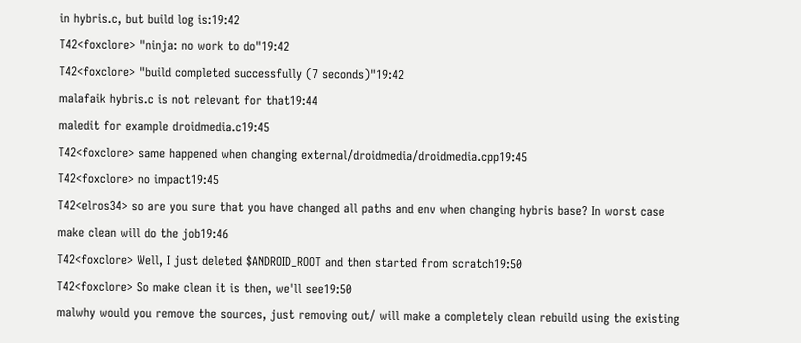in hybris.c, but build log is:19:42
T42<foxclore> "ninja: no work to do"19:42
T42<foxclore> "build completed successfully (7 seconds)"19:42
malafaik hybris.c is not relevant for that19:44
maledit for example droidmedia.c19:45
T42<foxclore> same happened when changing external/droidmedia/droidmedia.cpp19:45
T42<foxclore> no impact19:45
T42<elros34> so are you sure that you have changed all paths and env when changing hybris base? In worst case make clean will do the job19:46
T42<foxclore> Well, I just deleted $ANDROID_ROOT and then started from scratch19:50
T42<foxclore> So make clean it is then, we'll see19:50
malwhy would you remove the sources, just removing out/ will make a completely clean rebuild using the existing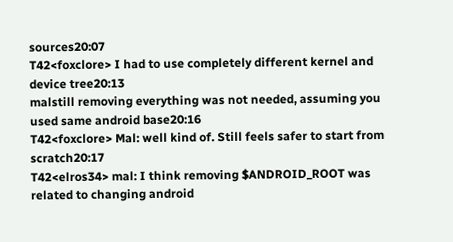sources20:07
T42<foxclore> I had to use completely different kernel and device tree20:13
malstill removing everything was not needed, assuming you used same android base20:16
T42<foxclore> Mal: well kind of. Still feels safer to start from scratch20:17
T42<elros34> mal: I think removing $ANDROID_ROOT was related to changing android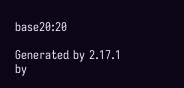base20:20

Generated by 2.17.1 by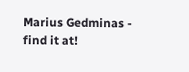Marius Gedminas - find it at!